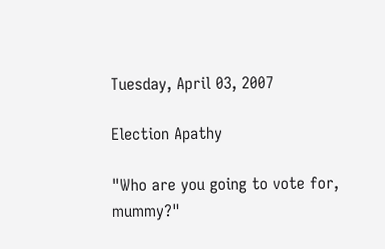Tuesday, April 03, 2007

Election Apathy

"Who are you going to vote for, mummy?"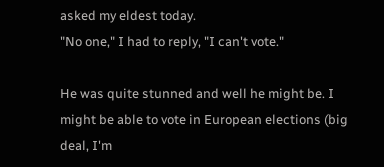asked my eldest today.
"No one," I had to reply, "I can't vote."

He was quite stunned and well he might be. I might be able to vote in European elections (big deal, I'm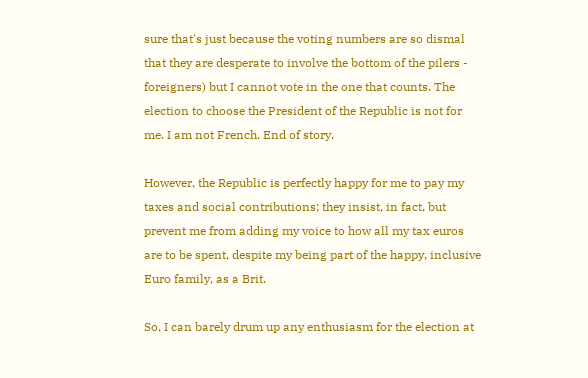sure that's just because the voting numbers are so dismal that they are desperate to involve the bottom of the pilers - foreigners) but I cannot vote in the one that counts. The election to choose the President of the Republic is not for me. I am not French. End of story.

However, the Republic is perfectly happy for me to pay my taxes and social contributions; they insist, in fact, but prevent me from adding my voice to how all my tax euros are to be spent, despite my being part of the happy, inclusive Euro family, as a Brit.

So, I can barely drum up any enthusiasm for the election at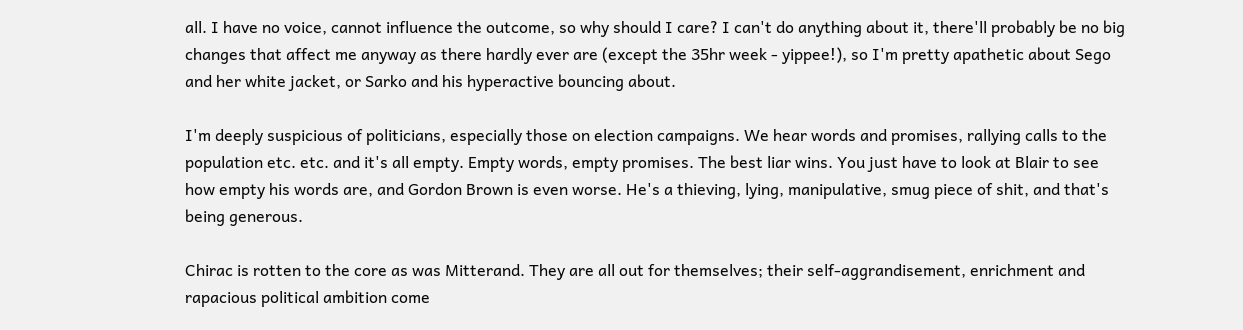all. I have no voice, cannot influence the outcome, so why should I care? I can't do anything about it, there'll probably be no big changes that affect me anyway as there hardly ever are (except the 35hr week - yippee!), so I'm pretty apathetic about Sego and her white jacket, or Sarko and his hyperactive bouncing about.

I'm deeply suspicious of politicians, especially those on election campaigns. We hear words and promises, rallying calls to the population etc. etc. and it's all empty. Empty words, empty promises. The best liar wins. You just have to look at Blair to see how empty his words are, and Gordon Brown is even worse. He's a thieving, lying, manipulative, smug piece of shit, and that's being generous.

Chirac is rotten to the core as was Mitterand. They are all out for themselves; their self-aggrandisement, enrichment and rapacious political ambition come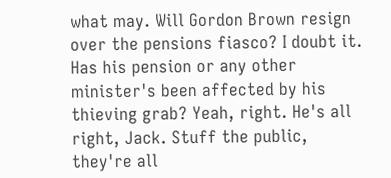what may. Will Gordon Brown resign over the pensions fiasco? I doubt it. Has his pension or any other minister's been affected by his thieving grab? Yeah, right. He's all right, Jack. Stuff the public, they're all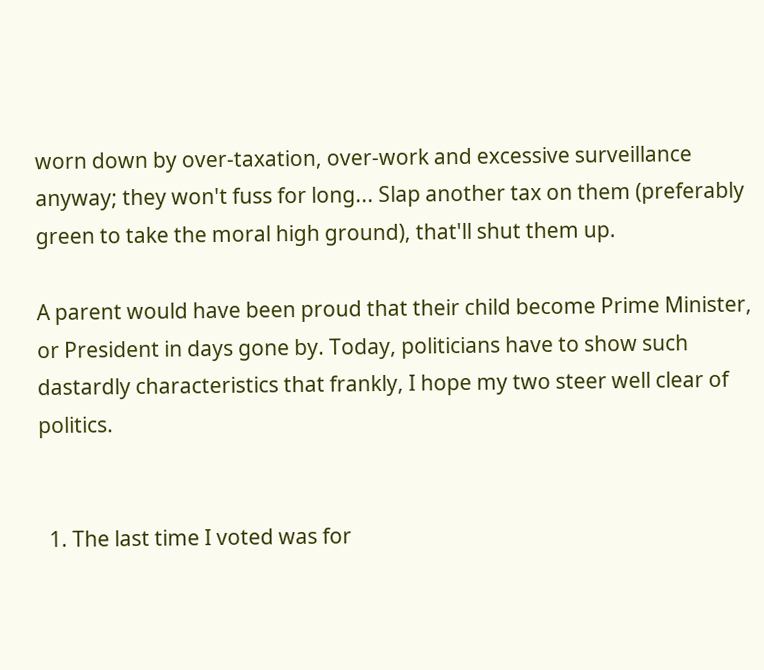worn down by over-taxation, over-work and excessive surveillance anyway; they won't fuss for long... Slap another tax on them (preferably green to take the moral high ground), that'll shut them up.

A parent would have been proud that their child become Prime Minister, or President in days gone by. Today, politicians have to show such dastardly characteristics that frankly, I hope my two steer well clear of politics.


  1. The last time I voted was for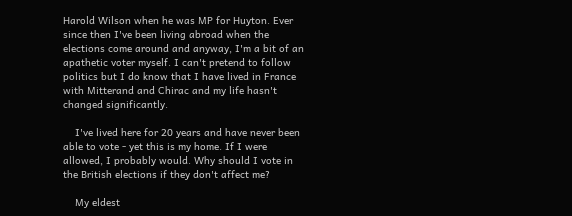Harold Wilson when he was MP for Huyton. Ever since then I've been living abroad when the elections come around and anyway, I'm a bit of an apathetic voter myself. I can't pretend to follow politics but I do know that I have lived in France with Mitterand and Chirac and my life hasn't changed significantly.

    I've lived here for 20 years and have never been able to vote - yet this is my home. If I were allowed, I probably would. Why should I vote in the British elections if they don't affect me?

    My eldest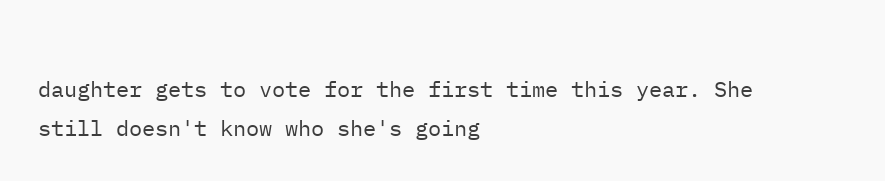daughter gets to vote for the first time this year. She still doesn't know who she's going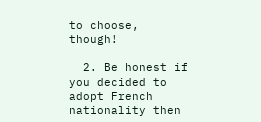to choose, though!

  2. Be honest if you decided to adopt French nationality then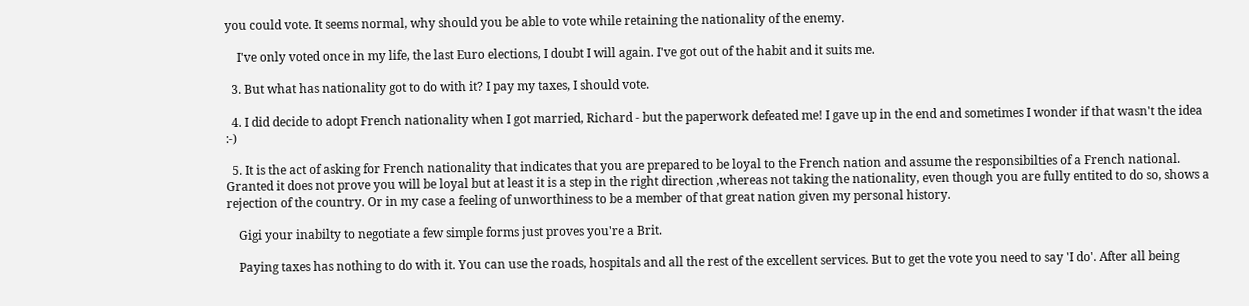you could vote. It seems normal, why should you be able to vote while retaining the nationality of the enemy.

    I've only voted once in my life, the last Euro elections, I doubt I will again. I've got out of the habit and it suits me.

  3. But what has nationality got to do with it? I pay my taxes, I should vote.

  4. I did decide to adopt French nationality when I got married, Richard - but the paperwork defeated me! I gave up in the end and sometimes I wonder if that wasn't the idea :-)

  5. It is the act of asking for French nationality that indicates that you are prepared to be loyal to the French nation and assume the responsibilties of a French national. Granted it does not prove you will be loyal but at least it is a step in the right direction ,whereas not taking the nationality, even though you are fully entited to do so, shows a rejection of the country. Or in my case a feeling of unworthiness to be a member of that great nation given my personal history.

    Gigi your inabilty to negotiate a few simple forms just proves you're a Brit.

    Paying taxes has nothing to do with it. You can use the roads, hospitals and all the rest of the excellent services. But to get the vote you need to say 'I do'. After all being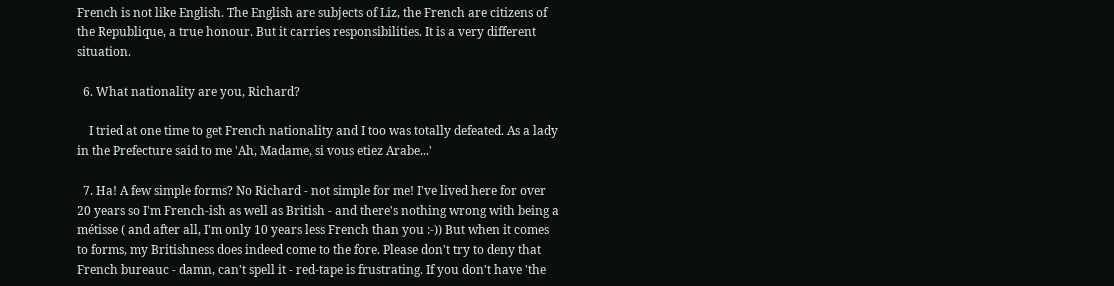French is not like English. The English are subjects of Liz, the French are citizens of the Republique, a true honour. But it carries responsibilities. It is a very different situation.

  6. What nationality are you, Richard?

    I tried at one time to get French nationality and I too was totally defeated. As a lady in the Prefecture said to me 'Ah, Madame, si vous etiez Arabe...'

  7. Ha! A few simple forms? No Richard - not simple for me! I've lived here for over 20 years so I'm French-ish as well as British - and there's nothing wrong with being a métisse ( and after all, I'm only 10 years less French than you :-)) But when it comes to forms, my Britishness does indeed come to the fore. Please don't try to deny that French bureauc - damn, can't spell it - red-tape is frustrating. If you don't have 'the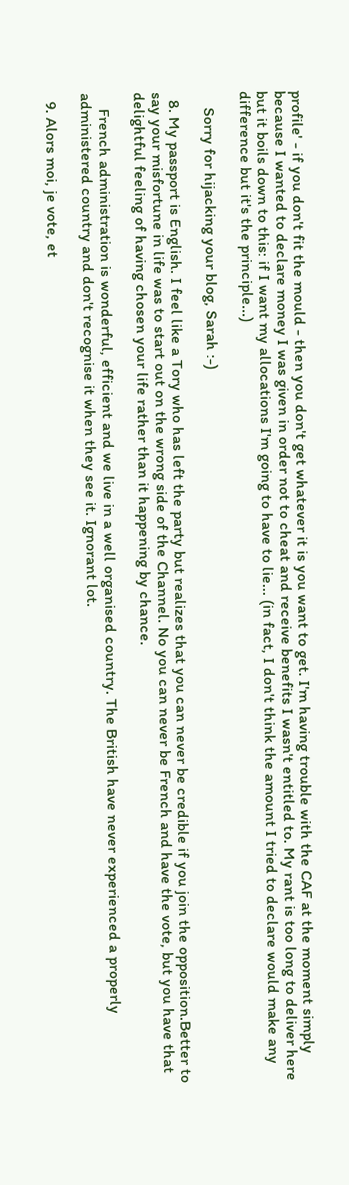profile' - if you don't fit the mould - then you don't get whatever it is you want to get. I'm having trouble with the CAF at the moment simply because I wanted to declare money I was given in order not to cheat and receive benefits I wasn't entitled to. My rant is too long to deliver here but it boils down to this: if I want my allocations I'm going to have to lie... (in fact, I don't think the amount I tried to declare would make any difference but it's the principle...)

    Sorry for hijacking your blog, Sarah :-)

  8. My passport is English. I feel like a Tory who has left the party but realizes that you can never be credible if you join the opposition.Better to say your misfortune in life was to start out on the wrong side of the Channel. No you can never be French and have the vote, but you have that delightful feeling of having chosen your life rather than it happening by chance.

    French administration is wonderful, efficient and we live in a well organised country. The British have never experienced a properly administered country and don't recognise it when they see it. Ignorant lot.

  9. Alors moi, je vote, et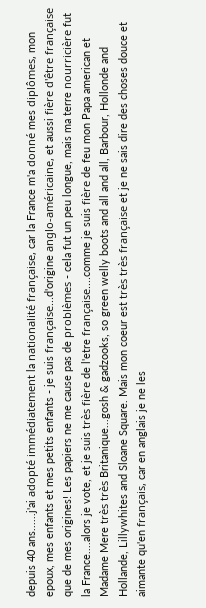depuis 40 ans......j'ai adopté immédiatement la nationalité française, car la France m'a donné mes diplômes, mon epoux, mes enfants et mes petits enfants - je suis française...d'origine anglo-américaine, et aussi fière d'être française que de mes origines! Les papiers ne me cause pas de problèmes - cela fut un peu longue, mais ma terre nourricière fut la France....alors je vote, et je suis très fière de l'etre française....comme je suis fière de feu mon Papa american et Madame Mere très très Britanique...gosh & gadzooks, so green welly boots and all and all, Barbour, Hollonde and Hollande, Lillywhites and Sloane Square. Mais mon coeur est très très française et je ne sais dire des choses douce et aimante qu'en français, car en anglais je ne les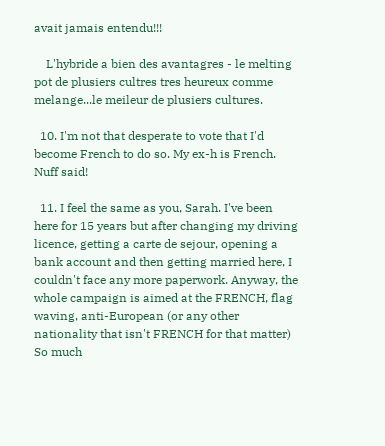avait jamais entendu!!!

    L'hybride a bien des avantagres - le melting pot de plusiers cultres tres heureux comme melange...le meileur de plusiers cultures.

  10. I'm not that desperate to vote that I'd become French to do so. My ex-h is French. Nuff said!

  11. I feel the same as you, Sarah. I've been here for 15 years but after changing my driving licence, getting a carte de sejour, opening a bank account and then getting married here, I couldn't face any more paperwork. Anyway, the whole campaign is aimed at the FRENCH, flag waving, anti-European (or any other nationality that isn't FRENCH for that matter) So much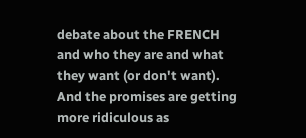debate about the FRENCH and who they are and what they want (or don't want). And the promises are getting more ridiculous as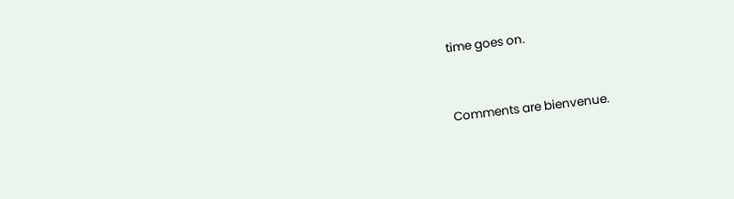time goes on.


Comments are bienvenue.